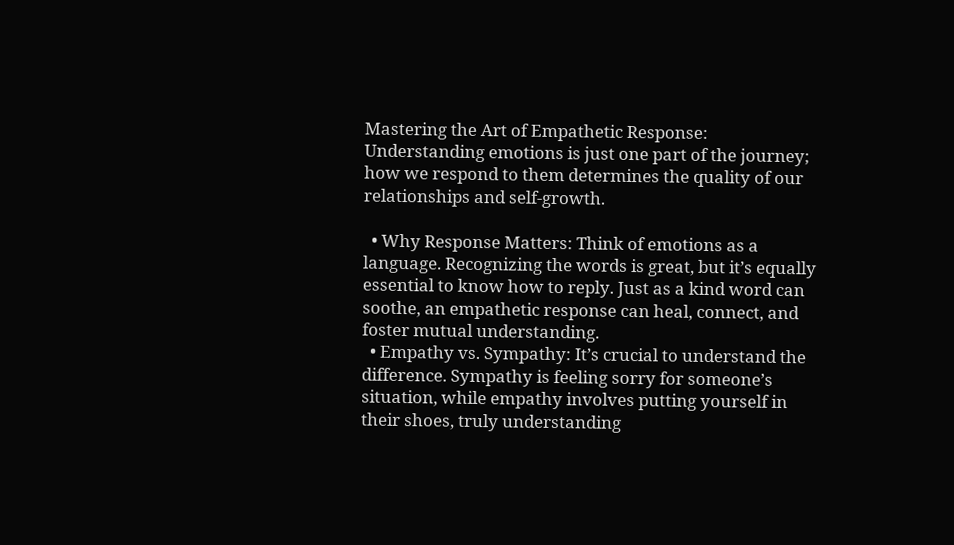Mastering the Art of Empathetic Response:
Understanding emotions is just one part of the journey; how we respond to them determines the quality of our relationships and self-growth.

  • Why Response Matters: Think of emotions as a language. Recognizing the words is great, but it’s equally essential to know how to reply. Just as a kind word can soothe, an empathetic response can heal, connect, and foster mutual understanding.
  • Empathy vs. Sympathy: It’s crucial to understand the difference. Sympathy is feeling sorry for someone’s situation, while empathy involves putting yourself in their shoes, truly understanding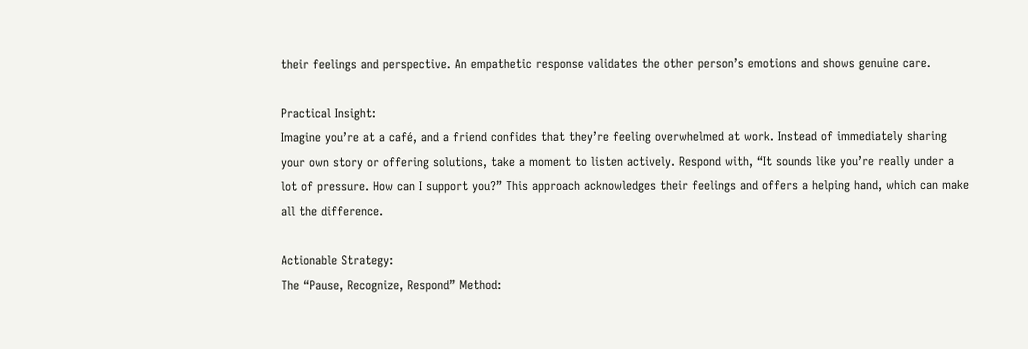their feelings and perspective. An empathetic response validates the other person’s emotions and shows genuine care.

Practical Insight:
Imagine you’re at a café, and a friend confides that they’re feeling overwhelmed at work. Instead of immediately sharing your own story or offering solutions, take a moment to listen actively. Respond with, “It sounds like you’re really under a lot of pressure. How can I support you?” This approach acknowledges their feelings and offers a helping hand, which can make all the difference.

Actionable Strategy:
The “Pause, Recognize, Respond” Method: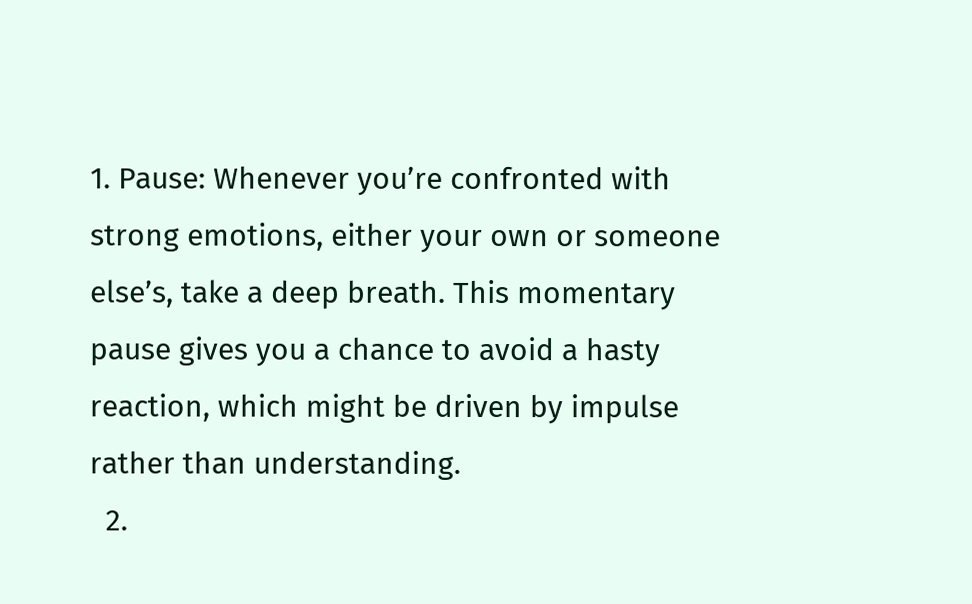1. Pause: Whenever you’re confronted with strong emotions, either your own or someone else’s, take a deep breath. This momentary pause gives you a chance to avoid a hasty reaction, which might be driven by impulse rather than understanding.
  2.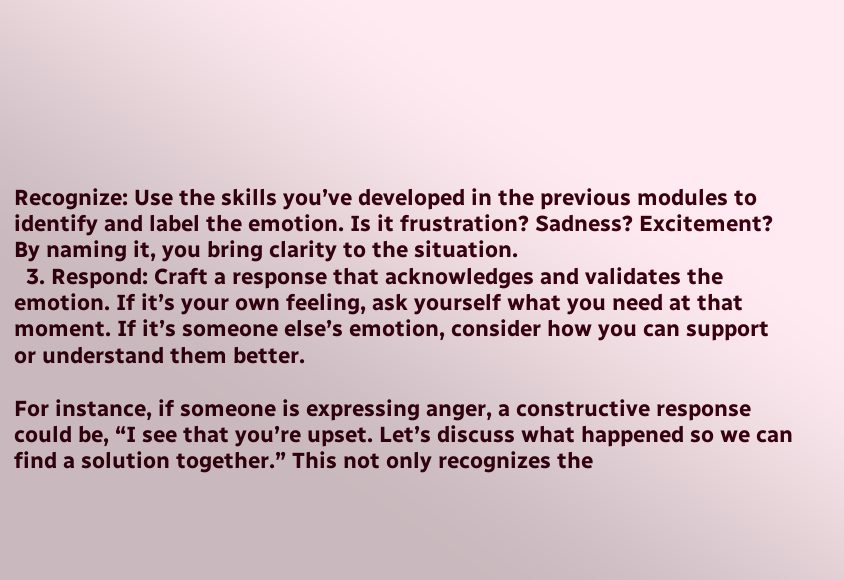Recognize: Use the skills you’ve developed in the previous modules to identify and label the emotion. Is it frustration? Sadness? Excitement? By naming it, you bring clarity to the situation.
  3. Respond: Craft a response that acknowledges and validates the emotion. If it’s your own feeling, ask yourself what you need at that moment. If it’s someone else’s emotion, consider how you can support or understand them better.

For instance, if someone is expressing anger, a constructive response could be, “I see that you’re upset. Let’s discuss what happened so we can find a solution together.” This not only recognizes the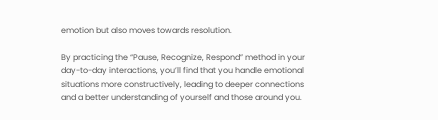emotion but also moves towards resolution.

By practicing the “Pause, Recognize, Respond” method in your day-to-day interactions, you’ll find that you handle emotional situations more constructively, leading to deeper connections and a better understanding of yourself and those around you.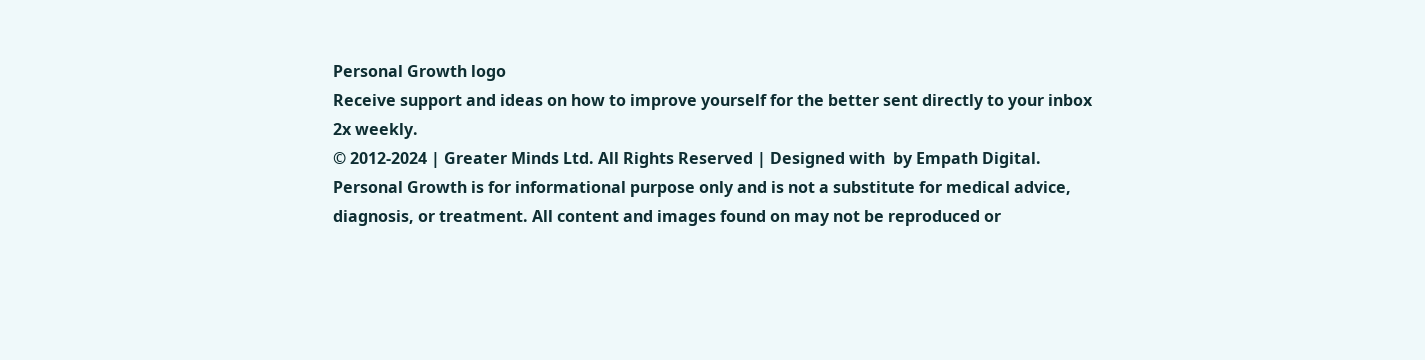Personal Growth logo
Receive support and ideas on how to improve yourself for the better sent directly to your inbox 2x weekly.
© 2012-2024 | Greater Minds Ltd. All Rights Reserved | Designed with  by Empath Digital.
Personal Growth is for informational purpose only and is not a substitute for medical advice, diagnosis, or treatment. All content and images found on may not be reproduced or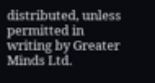distributed, unless permitted in writing by Greater Minds Ltd.